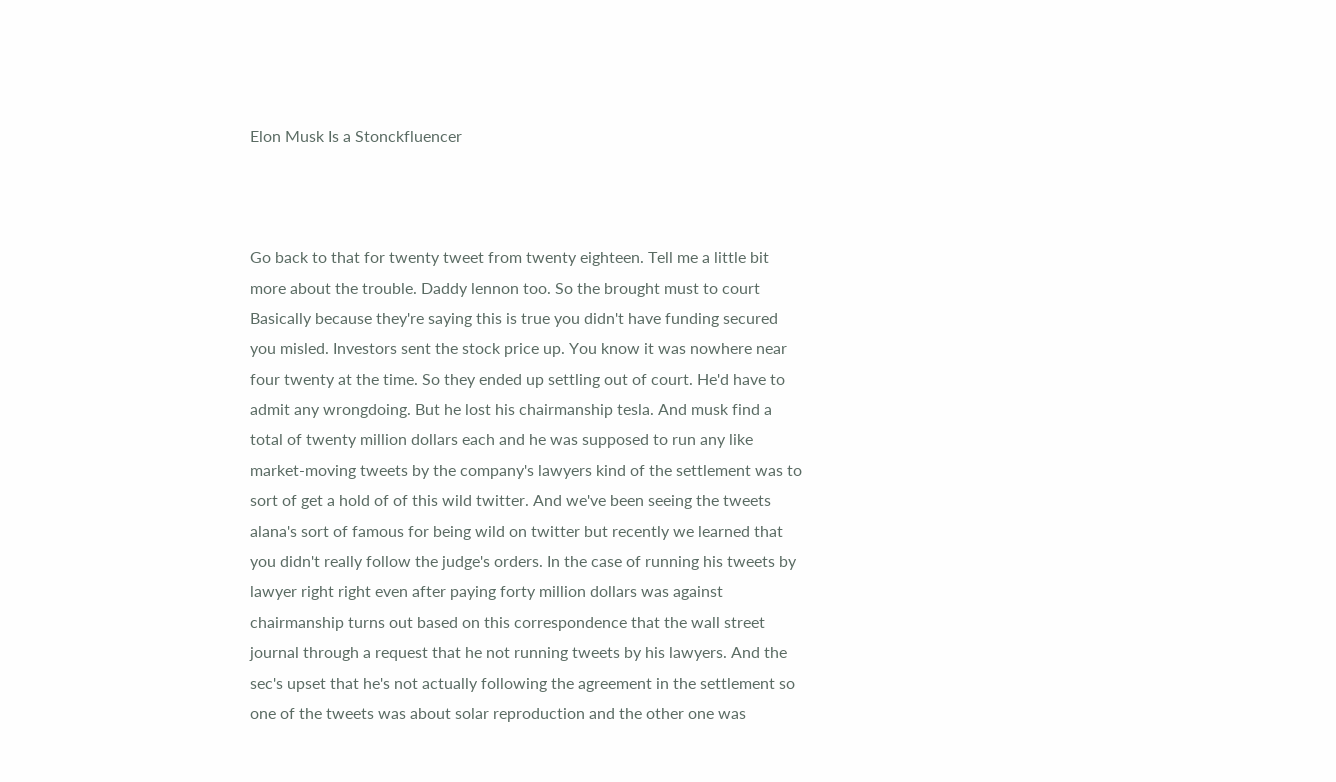Elon Musk Is a Stonckfluencer



Go back to that for twenty tweet from twenty eighteen. Tell me a little bit more about the trouble. Daddy lennon too. So the brought must to court Basically because they're saying this is true you didn't have funding secured you misled. Investors sent the stock price up. You know it was nowhere near four twenty at the time. So they ended up settling out of court. He'd have to admit any wrongdoing. But he lost his chairmanship tesla. And musk find a total of twenty million dollars each and he was supposed to run any like market-moving tweets by the company's lawyers kind of the settlement was to sort of get a hold of of this wild twitter. And we've been seeing the tweets alana's sort of famous for being wild on twitter but recently we learned that you didn't really follow the judge's orders. In the case of running his tweets by lawyer right right even after paying forty million dollars was against chairmanship turns out based on this correspondence that the wall street journal through a request that he not running tweets by his lawyers. And the sec's upset that he's not actually following the agreement in the settlement so one of the tweets was about solar reproduction and the other one was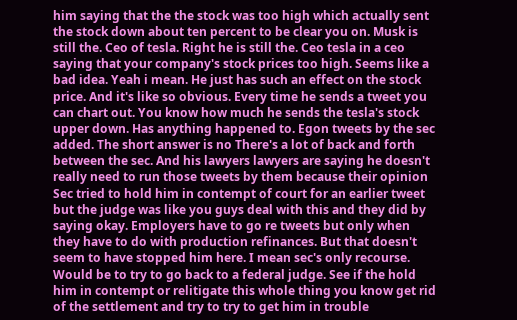him saying that the the stock was too high which actually sent the stock down about ten percent to be clear you on. Musk is still the. Ceo of tesla. Right he is still the. Ceo tesla in a ceo saying that your company's stock prices too high. Seems like a bad idea. Yeah i mean. He just has such an effect on the stock price. And it's like so obvious. Every time he sends a tweet you can chart out. You know how much he sends the tesla's stock upper down. Has anything happened to. Egon tweets by the sec added. The short answer is no There's a lot of back and forth between the sec. And his lawyers lawyers are saying he doesn't really need to run those tweets by them because their opinion Sec tried to hold him in contempt of court for an earlier tweet but the judge was like you guys deal with this and they did by saying okay. Employers have to go re tweets but only when they have to do with production refinances. But that doesn't seem to have stopped him here. I mean sec's only recourse. Would be to try to go back to a federal judge. See if the hold him in contempt or relitigate this whole thing you know get rid of the settlement and try to try to get him in trouble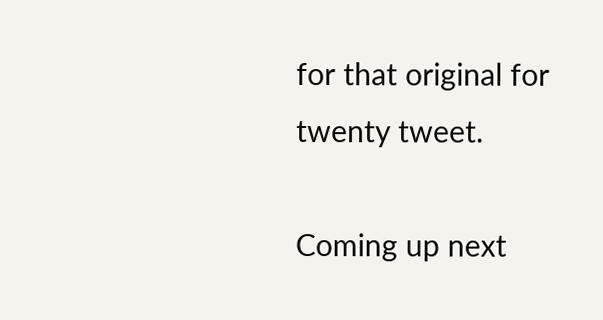for that original for twenty tweet.

Coming up next